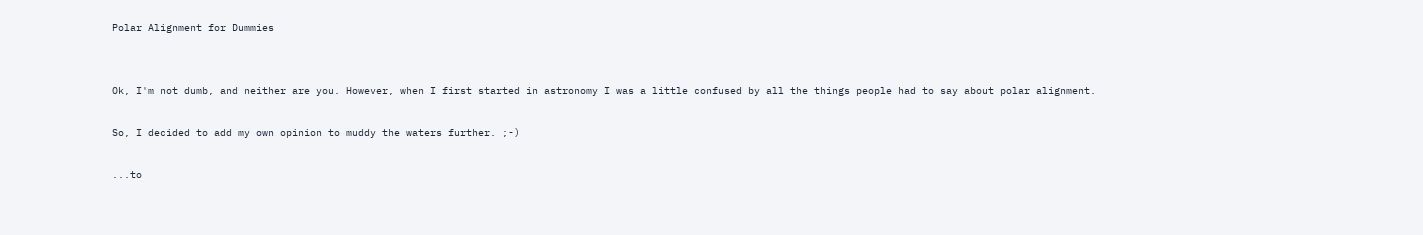Polar Alignment for Dummies


Ok, I'm not dumb, and neither are you. However, when I first started in astronomy I was a little confused by all the things people had to say about polar alignment.

So, I decided to add my own opinion to muddy the waters further. ;-)

...to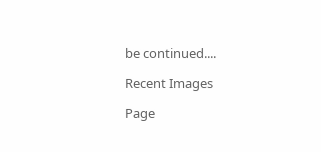be continued....

Recent Images

Page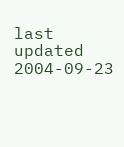last updated 2004-09-23